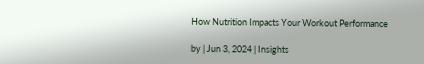How Nutrition Impacts Your Workout Performance

by | Jun 3, 2024 | Insights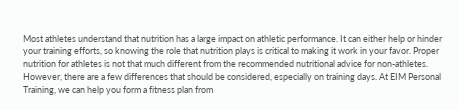Most athletes understand that nutrition has a large impact on athletic performance. It can either help or hinder your training efforts, so knowing the role that nutrition plays is critical to making it work in your favor. Proper nutrition for athletes is not that much different from the recommended nutritional advice for non-athletes. However, there are a few differences that should be considered, especially on training days. At EIM Personal Training, we can help you form a fitness plan from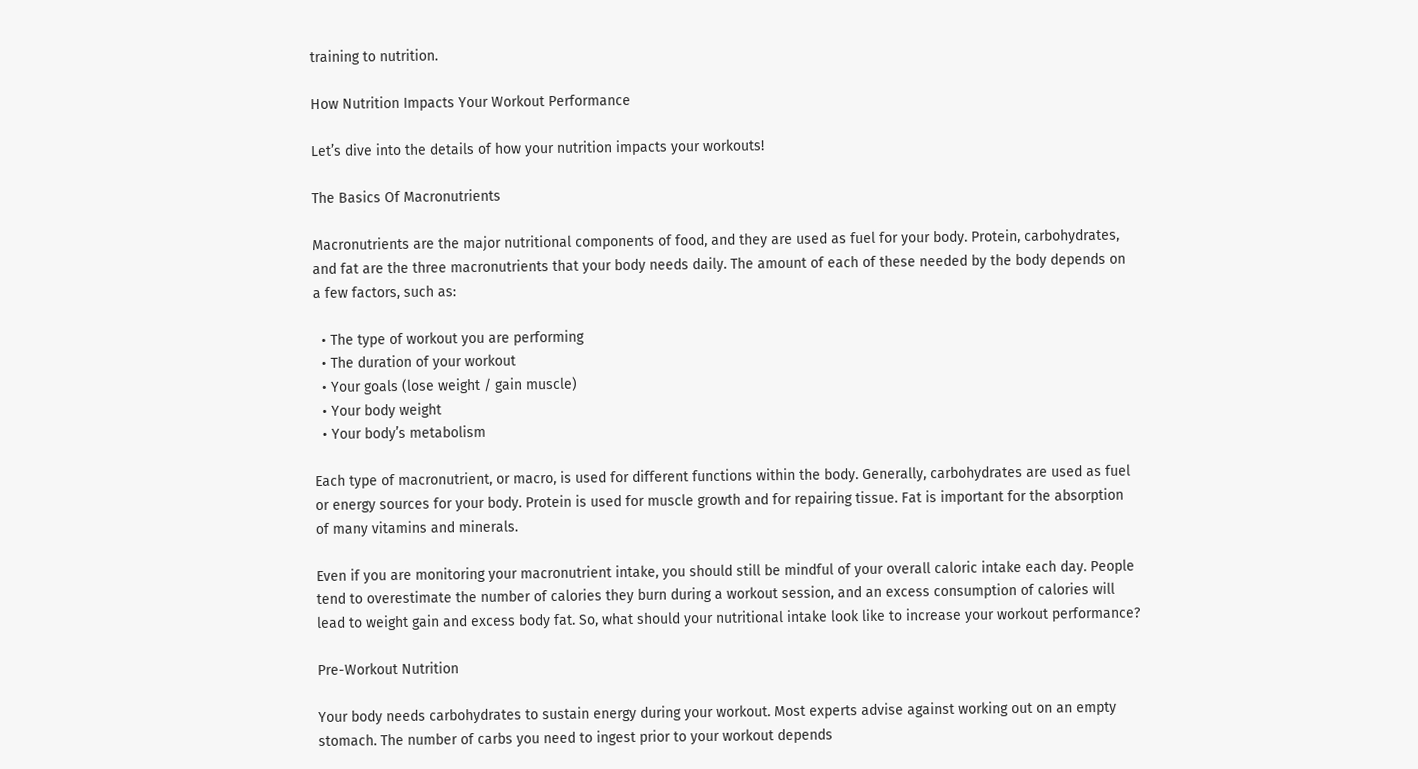training to nutrition.

How Nutrition Impacts Your Workout Performance

Let’s dive into the details of how your nutrition impacts your workouts!

The Basics Of Macronutrients

Macronutrients are the major nutritional components of food, and they are used as fuel for your body. Protein, carbohydrates, and fat are the three macronutrients that your body needs daily. The amount of each of these needed by the body depends on a few factors, such as:

  • The type of workout you are performing
  • The duration of your workout
  • Your goals (lose weight / gain muscle)
  • Your body weight
  • Your body’s metabolism

Each type of macronutrient, or macro, is used for different functions within the body. Generally, carbohydrates are used as fuel or energy sources for your body. Protein is used for muscle growth and for repairing tissue. Fat is important for the absorption of many vitamins and minerals.

Even if you are monitoring your macronutrient intake, you should still be mindful of your overall caloric intake each day. People tend to overestimate the number of calories they burn during a workout session, and an excess consumption of calories will lead to weight gain and excess body fat. So, what should your nutritional intake look like to increase your workout performance?

Pre-Workout Nutrition

Your body needs carbohydrates to sustain energy during your workout. Most experts advise against working out on an empty stomach. The number of carbs you need to ingest prior to your workout depends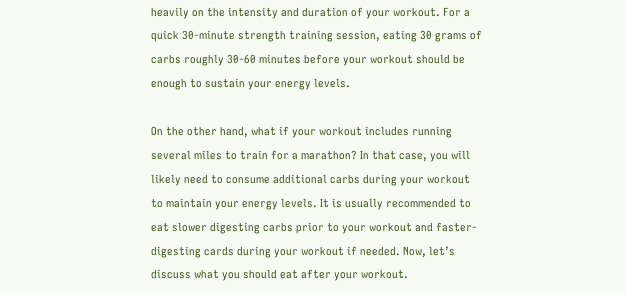heavily on the intensity and duration of your workout. For a quick 30-minute strength training session, eating 30 grams of carbs roughly 30-60 minutes before your workout should be enough to sustain your energy levels.

On the other hand, what if your workout includes running several miles to train for a marathon? In that case, you will likely need to consume additional carbs during your workout to maintain your energy levels. It is usually recommended to eat slower digesting carbs prior to your workout and faster-digesting cards during your workout if needed. Now, let’s discuss what you should eat after your workout.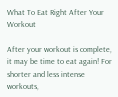What To Eat Right After Your Workout

After your workout is complete, it may be time to eat again! For shorter and less intense workouts,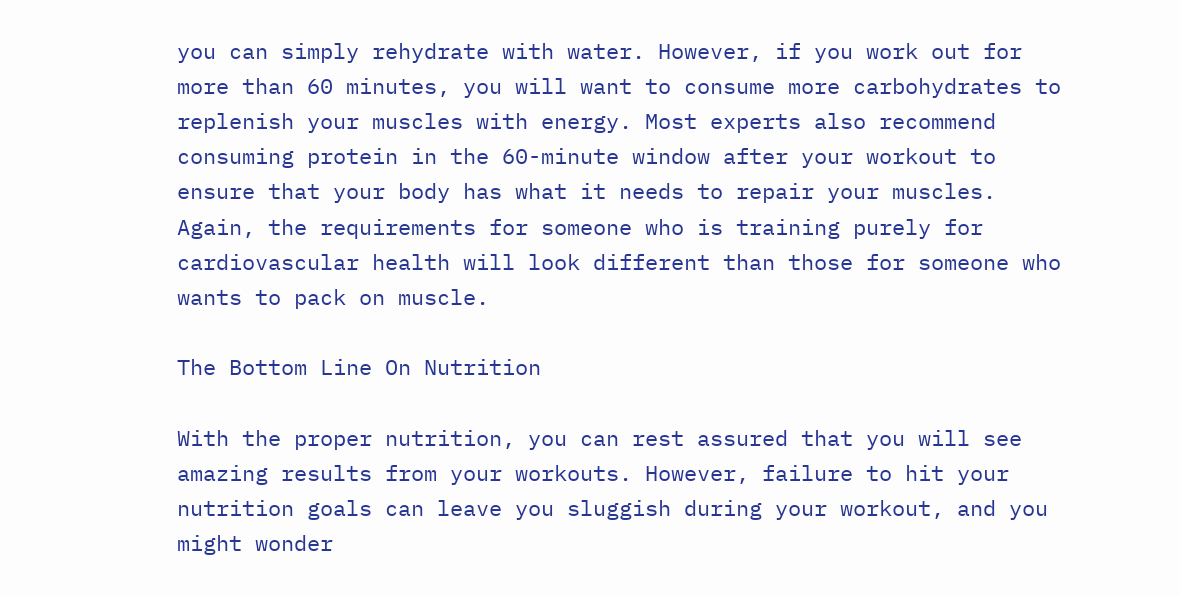you can simply rehydrate with water. However, if you work out for more than 60 minutes, you will want to consume more carbohydrates to replenish your muscles with energy. Most experts also recommend consuming protein in the 60-minute window after your workout to ensure that your body has what it needs to repair your muscles. Again, the requirements for someone who is training purely for cardiovascular health will look different than those for someone who wants to pack on muscle.

The Bottom Line On Nutrition

With the proper nutrition, you can rest assured that you will see amazing results from your workouts. However, failure to hit your nutrition goals can leave you sluggish during your workout, and you might wonder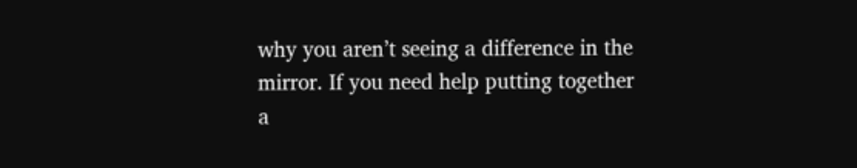why you aren’t seeing a difference in the mirror. If you need help putting together a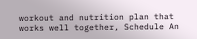workout and nutrition plan that works well together, Schedule An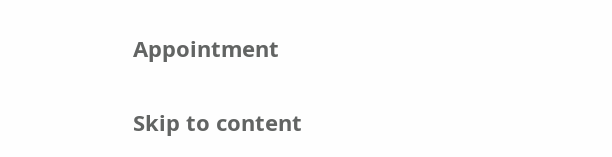Appointment

Skip to content